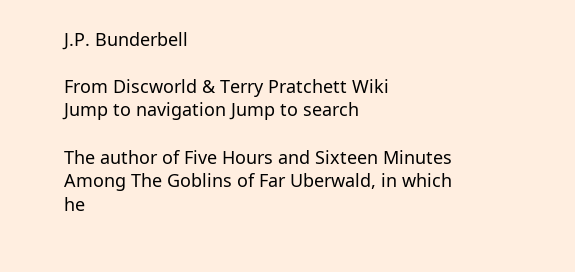J.P. Bunderbell

From Discworld & Terry Pratchett Wiki
Jump to navigation Jump to search

The author of Five Hours and Sixteen Minutes Among The Goblins of Far Uberwald, in which he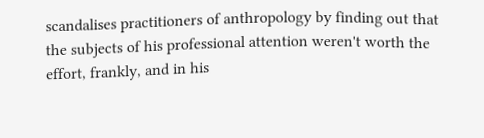scandalises practitioners of anthropology by finding out that the subjects of his professional attention weren't worth the effort, frankly, and in his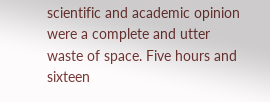scientific and academic opinion were a complete and utter waste of space. Five hours and sixteen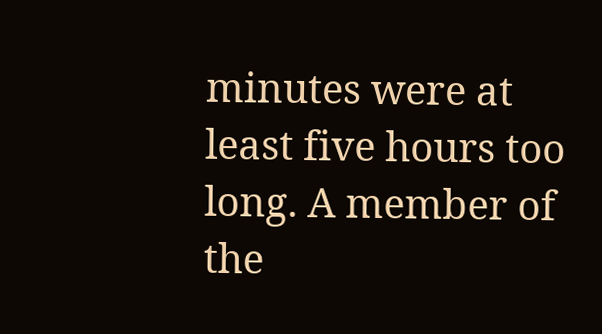minutes were at least five hours too long. A member of the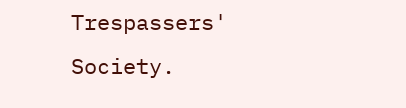Trespassers' Society.